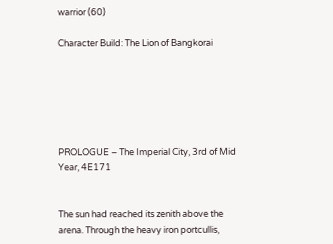warrior (60)

Character Build: The Lion of Bangkorai






PROLOGUE – The Imperial City, 3rd of Mid Year, 4E171


The sun had reached its zenith above the arena. Through the heavy iron portcullis,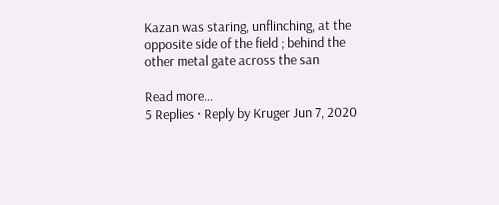Kazan was staring, unflinching, at the opposite side of the field ; behind the other metal gate across the san

Read more…
5 Replies · Reply by Kruger Jun 7, 2020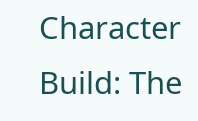Character Build: The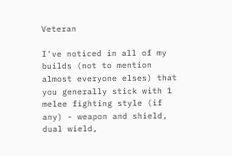Veteran

I've noticed in all of my builds (not to mention almost everyone elses) that you generally stick with 1 melee fighting style (if any) - weapon and shield, dual wield,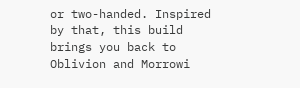or two-handed. Inspired by that, this build brings you back to Oblivion and Morrowi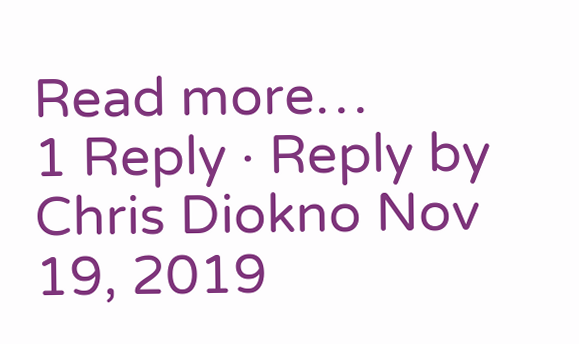Read more…
1 Reply · Reply by Chris Diokno Nov 19, 2019